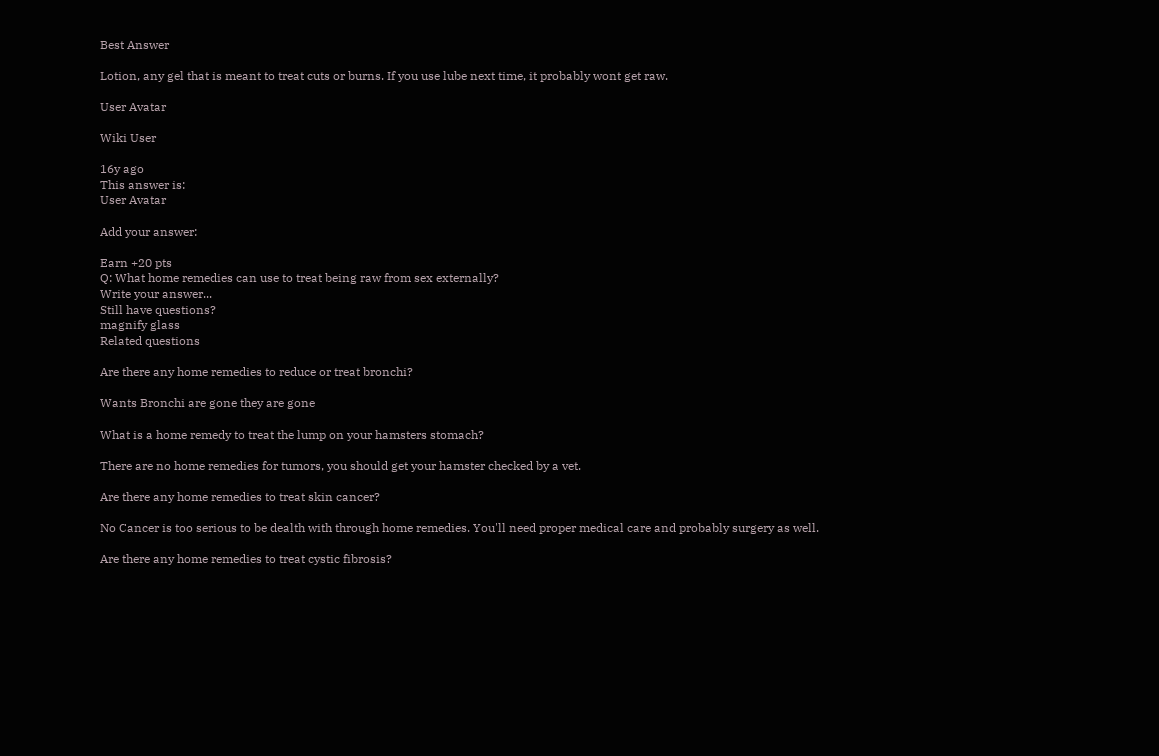Best Answer

Lotion, any gel that is meant to treat cuts or burns. If you use lube next time, it probably wont get raw.

User Avatar

Wiki User

16y ago
This answer is:
User Avatar

Add your answer:

Earn +20 pts
Q: What home remedies can use to treat being raw from sex externally?
Write your answer...
Still have questions?
magnify glass
Related questions

Are there any home remedies to reduce or treat bronchi?

Wants Bronchi are gone they are gone

What is a home remedy to treat the lump on your hamsters stomach?

There are no home remedies for tumors, you should get your hamster checked by a vet.

Are there any home remedies to treat skin cancer?

No Cancer is too serious to be dealth with through home remedies. You'll need proper medical care and probably surgery as well.

Are there any home remedies to treat cystic fibrosis?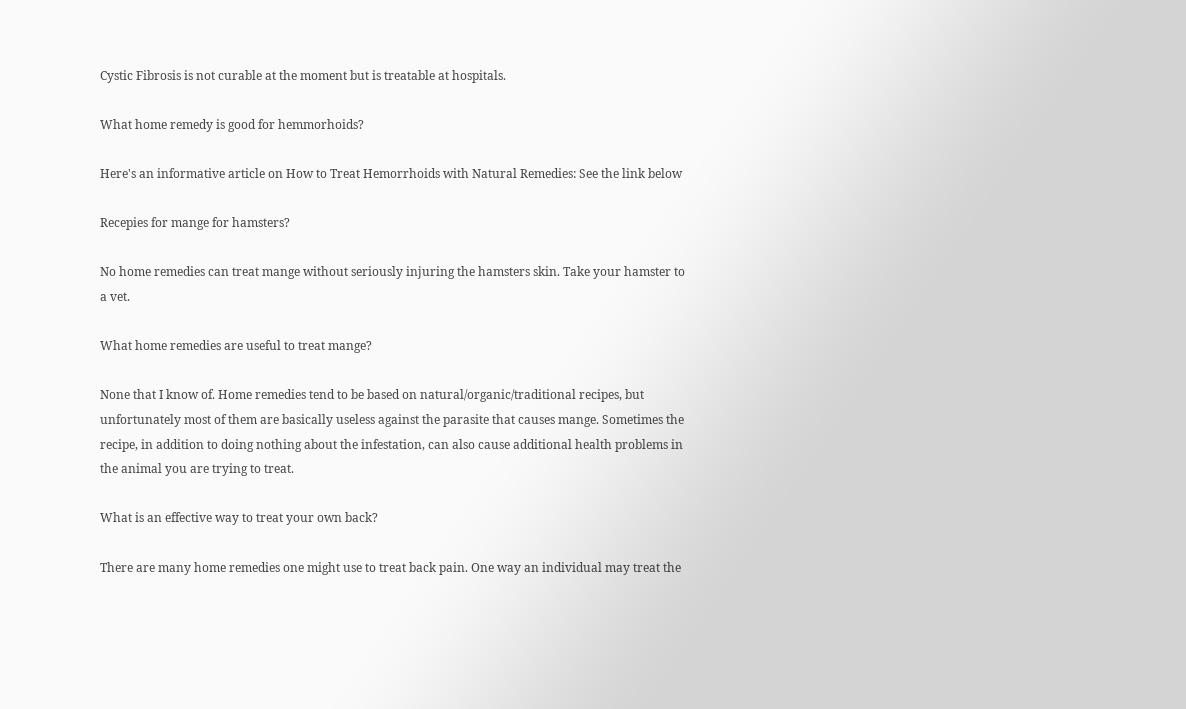Cystic Fibrosis is not curable at the moment but is treatable at hospitals.

What home remedy is good for hemmorhoids?

Here's an informative article on How to Treat Hemorrhoids with Natural Remedies: See the link below

Recepies for mange for hamsters?

No home remedies can treat mange without seriously injuring the hamsters skin. Take your hamster to a vet.

What home remedies are useful to treat mange?

None that I know of. Home remedies tend to be based on natural/organic/traditional recipes, but unfortunately most of them are basically useless against the parasite that causes mange. Sometimes the recipe, in addition to doing nothing about the infestation, can also cause additional health problems in the animal you are trying to treat.

What is an effective way to treat your own back?

There are many home remedies one might use to treat back pain. One way an individual may treat the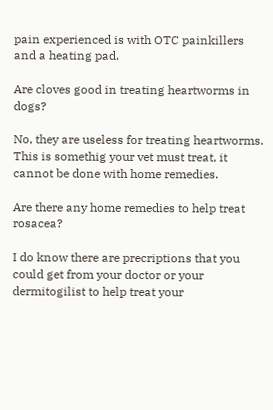pain experienced is with OTC painkillers and a heating pad.

Are cloves good in treating heartworms in dogs?

No, they are useless for treating heartworms. This is somethig your vet must treat, it cannot be done with home remedies.

Are there any home remedies to help treat rosacea?

I do know there are precriptions that you could get from your doctor or your dermitogilist to help treat your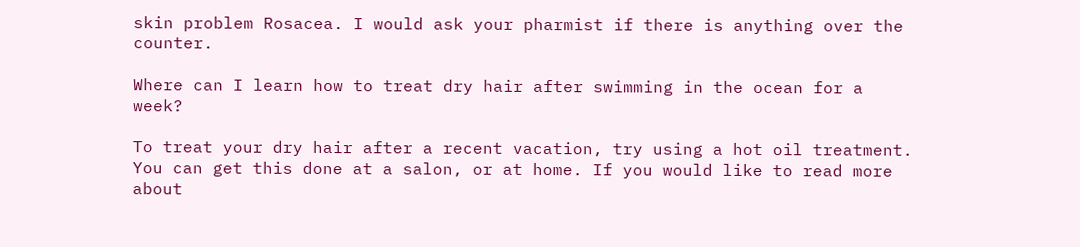skin problem Rosacea. I would ask your pharmist if there is anything over the counter.

Where can I learn how to treat dry hair after swimming in the ocean for a week?

To treat your dry hair after a recent vacation, try using a hot oil treatment. You can get this done at a salon, or at home. If you would like to read more about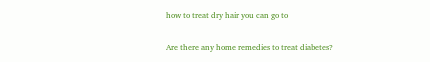how to treat dry hair you can go to

Are there any home remedies to treat diabetes?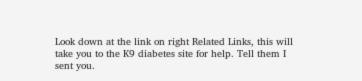Look down at the link on right Related Links, this will take you to the K9 diabetes site for help. Tell them I sent you.